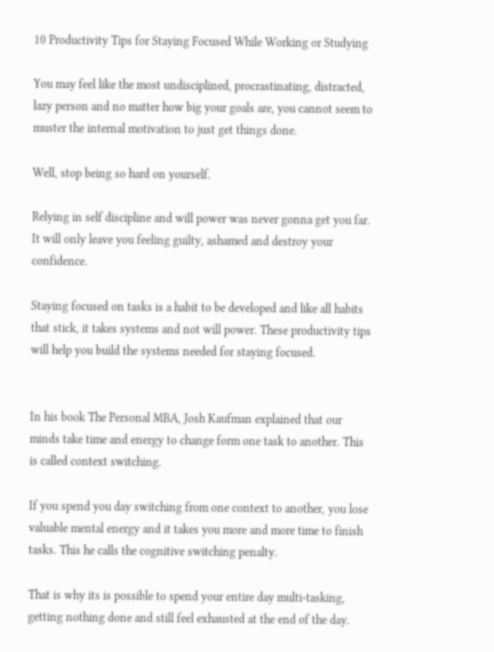10 Productivity Tips for Staying Focused While Working or Studying

You may feel like the most undisciplined, procrastinating, distracted, lazy person and no matter how big your goals are, you cannot seem to muster the internal motivation to just get things done.

Well, stop being so hard on yourself.

Relying in self discipline and will power was never gonna get you far. It will only leave you feeling guilty, ashamed and destroy your confidence.

Staying focused on tasks is a habit to be developed and like all habits that stick, it takes systems and not will power. These productivity tips will help you build the systems needed for staying focused.


In his book The Personal MBA, Josh Kaufman explained that our minds take time and energy to change form one task to another. This is called context switching.

If you spend you day switching from one context to another, you lose valuable mental energy and it takes you more and more time to finish tasks. This he calls the cognitive switching penalty.

That is why its is possible to spend your entire day multi-tasking, getting nothing done and still feel exhausted at the end of the day.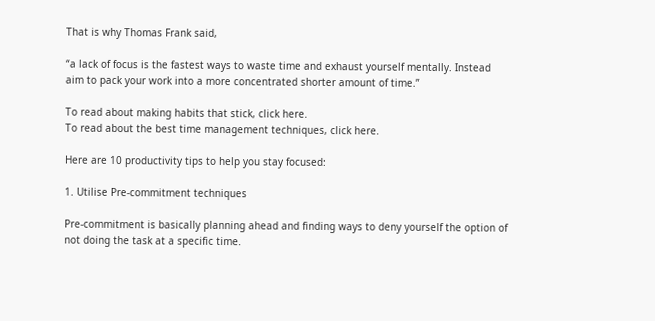That is why Thomas Frank said,

“a lack of focus is the fastest ways to waste time and exhaust yourself mentally. Instead aim to pack your work into a more concentrated shorter amount of time.”

To read about making habits that stick, click here.
To read about the best time management techniques, click here.

Here are 10 productivity tips to help you stay focused:

1. Utilise Pre-commitment techniques

Pre-commitment is basically planning ahead and finding ways to deny yourself the option of not doing the task at a specific time.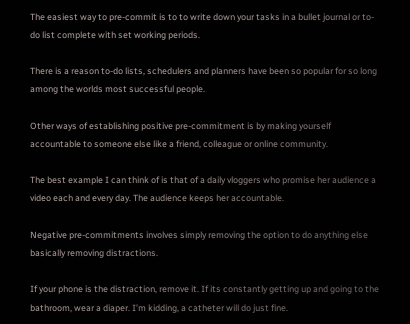The easiest way to pre-commit is to to write down your tasks in a bullet journal or to-do list complete with set working periods.

There is a reason to-do lists, schedulers and planners have been so popular for so long among the worlds most successful people.

Other ways of establishing positive pre-commitment is by making yourself accountable to someone else like a friend, colleague or online community.

The best example I can think of is that of a daily vloggers who promise her audience a video each and every day. The audience keeps her accountable.

Negative pre-commitments involves simply removing the option to do anything else basically removing distractions.

If your phone is the distraction, remove it. If its constantly getting up and going to the bathroom, wear a diaper. I’m kidding, a catheter will do just fine.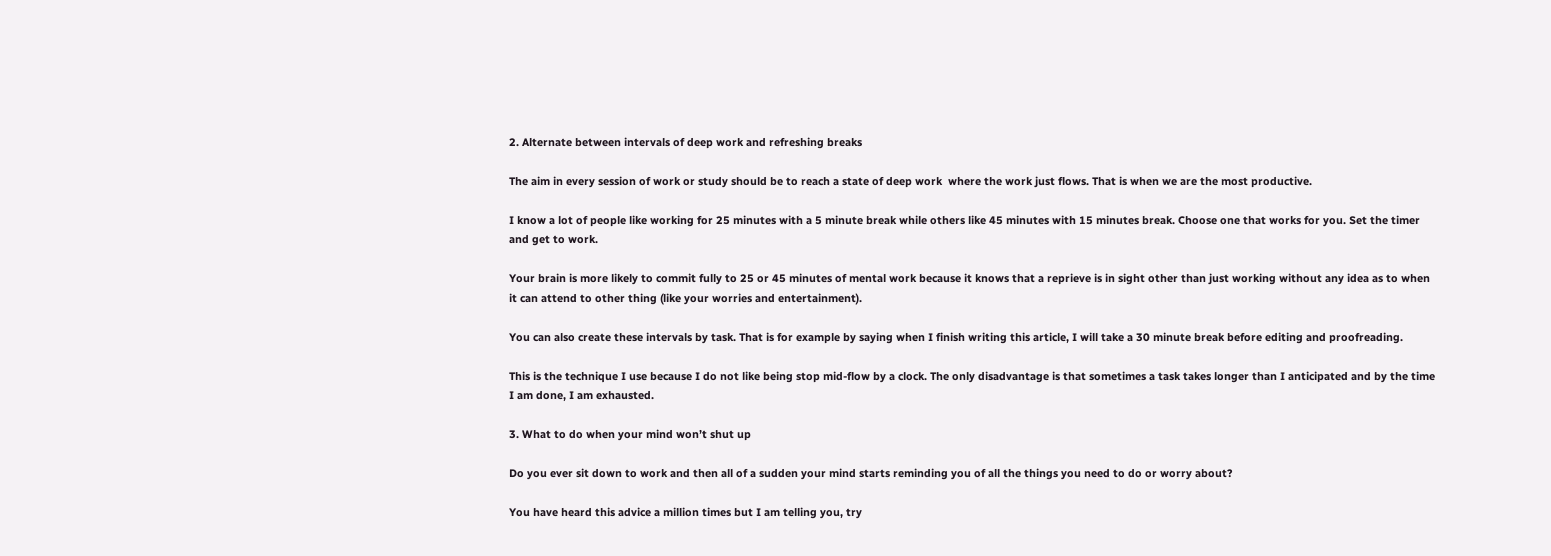2. Alternate between intervals of deep work and refreshing breaks

The aim in every session of work or study should be to reach a state of deep work  where the work just flows. That is when we are the most productive.

I know a lot of people like working for 25 minutes with a 5 minute break while others like 45 minutes with 15 minutes break. Choose one that works for you. Set the timer and get to work.

Your brain is more likely to commit fully to 25 or 45 minutes of mental work because it knows that a reprieve is in sight other than just working without any idea as to when it can attend to other thing (like your worries and entertainment).

You can also create these intervals by task. That is for example by saying when I finish writing this article, I will take a 30 minute break before editing and proofreading.

This is the technique I use because I do not like being stop mid-flow by a clock. The only disadvantage is that sometimes a task takes longer than I anticipated and by the time I am done, I am exhausted.

3. What to do when your mind won’t shut up

Do you ever sit down to work and then all of a sudden your mind starts reminding you of all the things you need to do or worry about?

You have heard this advice a million times but I am telling you, try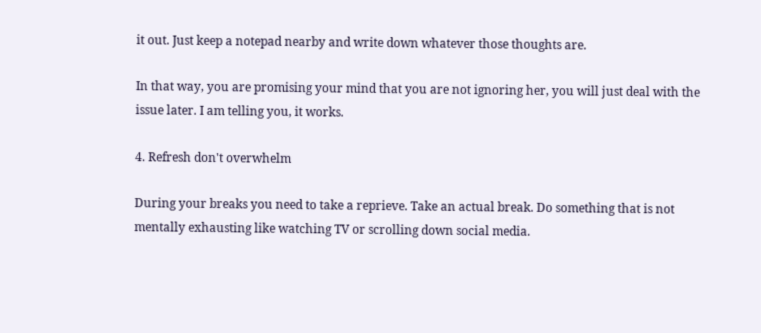it out. Just keep a notepad nearby and write down whatever those thoughts are.

In that way, you are promising your mind that you are not ignoring her, you will just deal with the issue later. I am telling you, it works.

4. Refresh don't overwhelm

During your breaks you need to take a reprieve. Take an actual break. Do something that is not mentally exhausting like watching TV or scrolling down social media.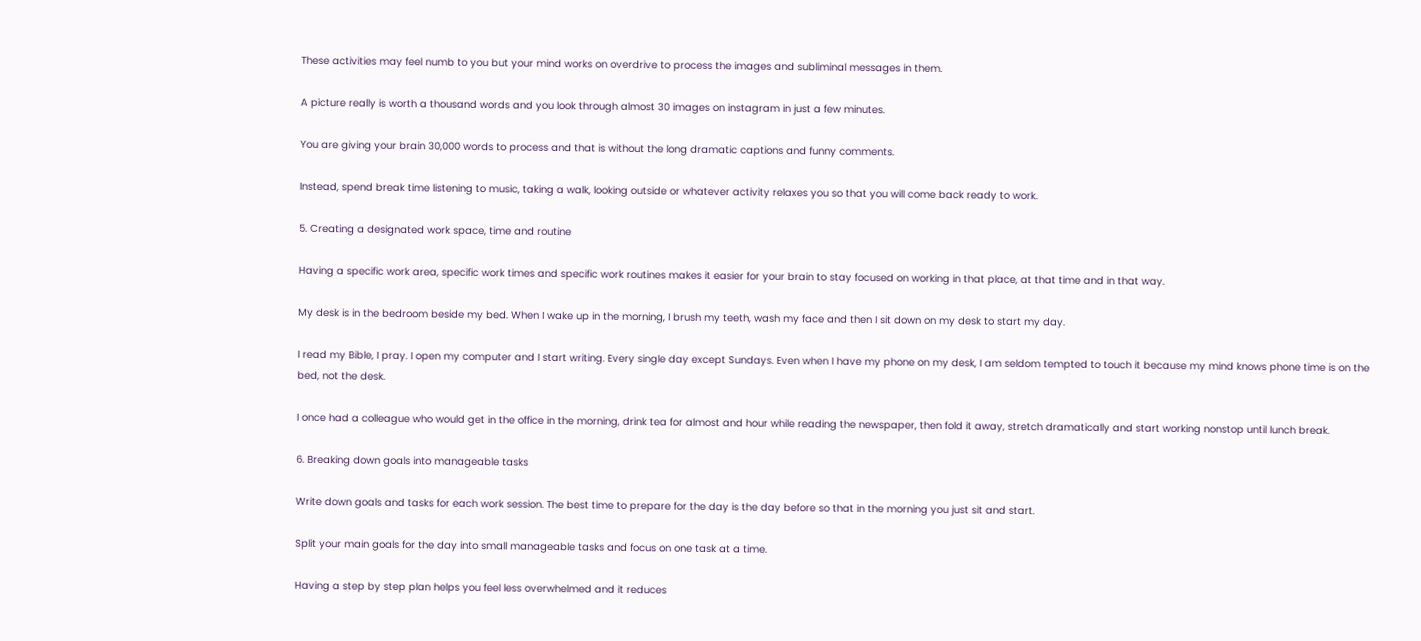These activities may feel numb to you but your mind works on overdrive to process the images and subliminal messages in them.

A picture really is worth a thousand words and you look through almost 30 images on instagram in just a few minutes.

You are giving your brain 30,000 words to process and that is without the long dramatic captions and funny comments.

Instead, spend break time listening to music, taking a walk, looking outside or whatever activity relaxes you so that you will come back ready to work.

5. Creating a designated work space, time and routine

Having a specific work area, specific work times and specific work routines makes it easier for your brain to stay focused on working in that place, at that time and in that way.

My desk is in the bedroom beside my bed. When I wake up in the morning, I brush my teeth, wash my face and then I sit down on my desk to start my day.

I read my Bible, I pray. I open my computer and I start writing. Every single day except Sundays. Even when I have my phone on my desk, I am seldom tempted to touch it because my mind knows phone time is on the bed, not the desk.

I once had a colleague who would get in the office in the morning, drink tea for almost and hour while reading the newspaper, then fold it away, stretch dramatically and start working nonstop until lunch break.

6. Breaking down goals into manageable tasks

Write down goals and tasks for each work session. The best time to prepare for the day is the day before so that in the morning you just sit and start.

Split your main goals for the day into small manageable tasks and focus on one task at a time.

Having a step by step plan helps you feel less overwhelmed and it reduces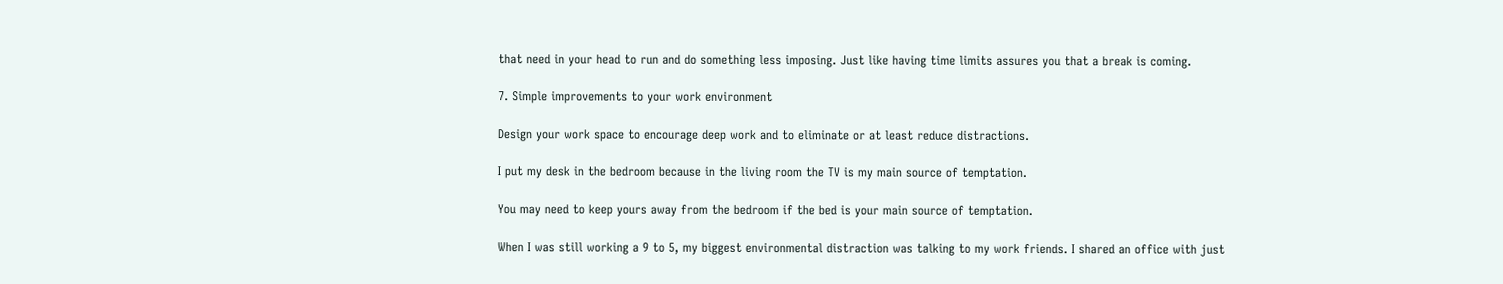that need in your head to run and do something less imposing. Just like having time limits assures you that a break is coming.

7. Simple improvements to your work environment

Design your work space to encourage deep work and to eliminate or at least reduce distractions.

I put my desk in the bedroom because in the living room the TV is my main source of temptation.

You may need to keep yours away from the bedroom if the bed is your main source of temptation.

When I was still working a 9 to 5, my biggest environmental distraction was talking to my work friends. I shared an office with just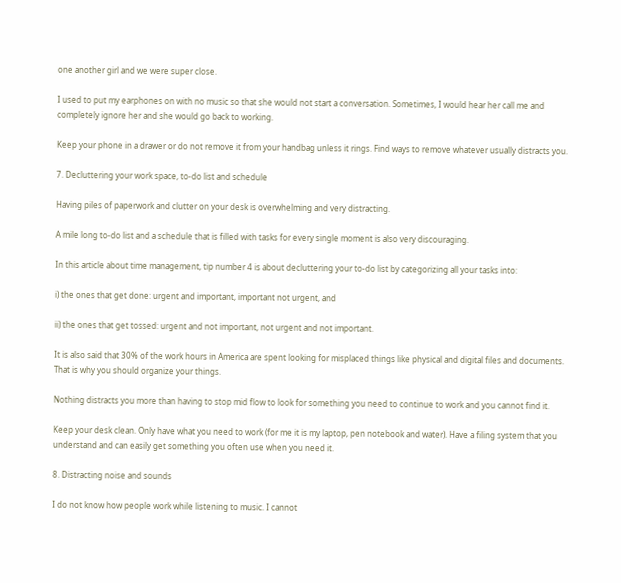one another girl and we were super close.

I used to put my earphones on with no music so that she would not start a conversation. Sometimes, I would hear her call me and completely ignore her and she would go back to working.

Keep your phone in a drawer or do not remove it from your handbag unless it rings. Find ways to remove whatever usually distracts you.

7. Decluttering your work space, to-do list and schedule

Having piles of paperwork and clutter on your desk is overwhelming and very distracting.

A mile long to-do list and a schedule that is filled with tasks for every single moment is also very discouraging.

In this article about time management, tip number 4 is about decluttering your to-do list by categorizing all your tasks into:

i) the ones that get done: urgent and important, important not urgent, and

ii) the ones that get tossed: urgent and not important, not urgent and not important.

It is also said that 30% of the work hours in America are spent looking for misplaced things like physical and digital files and documents. That is why you should organize your things.

Nothing distracts you more than having to stop mid flow to look for something you need to continue to work and you cannot find it.

Keep your desk clean. Only have what you need to work (for me it is my laptop, pen notebook and water). Have a filing system that you understand and can easily get something you often use when you need it.

8. Distracting noise and sounds

I do not know how people work while listening to music. I cannot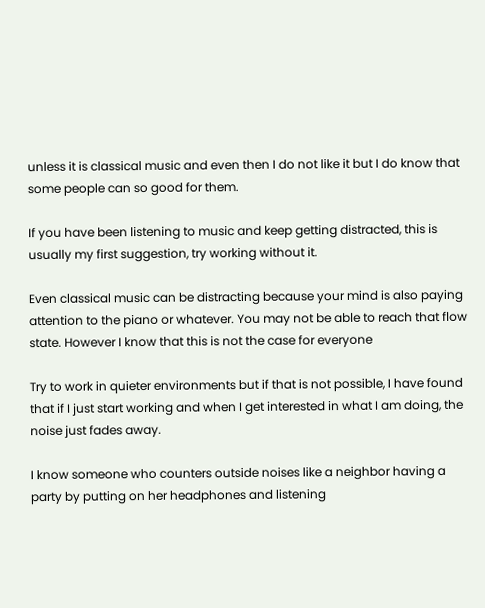unless it is classical music and even then I do not like it but I do know that some people can so good for them.

If you have been listening to music and keep getting distracted, this is usually my first suggestion, try working without it.

Even classical music can be distracting because your mind is also paying attention to the piano or whatever. You may not be able to reach that flow state. However I know that this is not the case for everyone

Try to work in quieter environments but if that is not possible, I have found that if I just start working and when I get interested in what I am doing, the noise just fades away.

I know someone who counters outside noises like a neighbor having a party by putting on her headphones and listening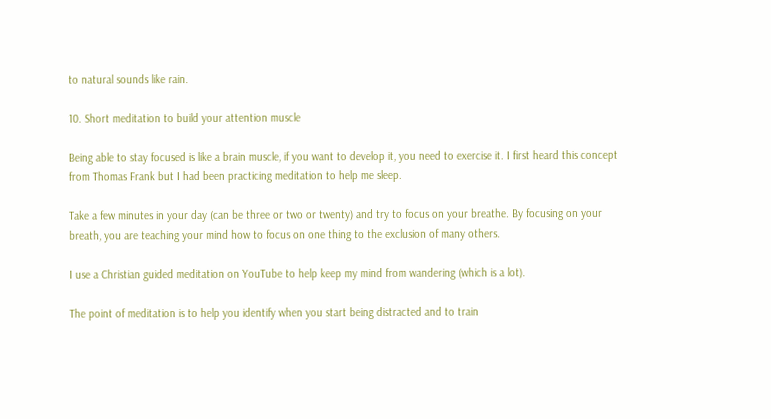to natural sounds like rain.

10. Short meditation to build your attention muscle

Being able to stay focused is like a brain muscle, if you want to develop it, you need to exercise it. I first heard this concept from Thomas Frank but I had been practicing meditation to help me sleep.

Take a few minutes in your day (can be three or two or twenty) and try to focus on your breathe. By focusing on your breath, you are teaching your mind how to focus on one thing to the exclusion of many others.

I use a Christian guided meditation on YouTube to help keep my mind from wandering (which is a lot).

The point of meditation is to help you identify when you start being distracted and to train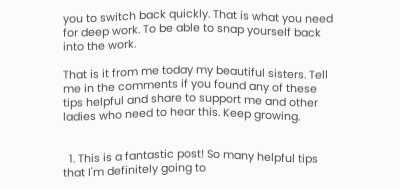you to switch back quickly. That is what you need for deep work. To be able to snap yourself back into the work.

That is it from me today my beautiful sisters. Tell me in the comments if you found any of these tips helpful and share to support me and other ladies who need to hear this. Keep growing.


  1. This is a fantastic post! So many helpful tips that I'm definitely going to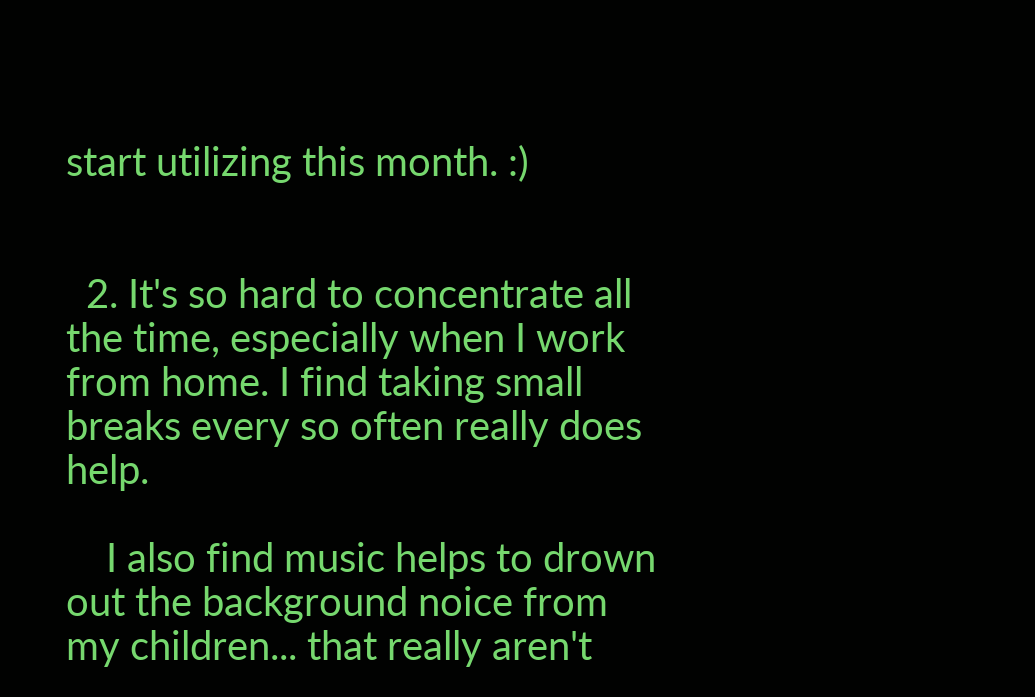start utilizing this month. :)


  2. It's so hard to concentrate all the time, especially when I work from home. I find taking small breaks every so often really does help.

    I also find music helps to drown out the background noice from my children... that really aren't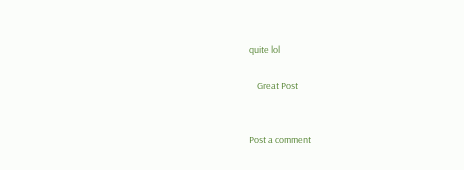quite lol

    Great Post


Post a comment